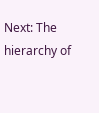Next: The hierarchy of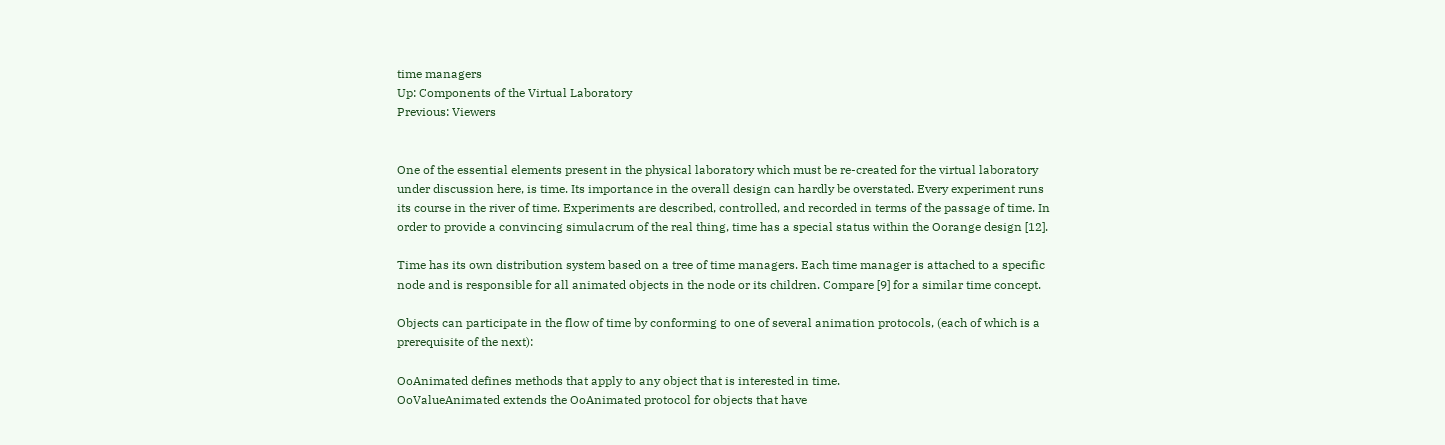time managers
Up: Components of the Virtual Laboratory
Previous: Viewers


One of the essential elements present in the physical laboratory which must be re-created for the virtual laboratory under discussion here, is time. Its importance in the overall design can hardly be overstated. Every experiment runs its course in the river of time. Experiments are described, controlled, and recorded in terms of the passage of time. In order to provide a convincing simulacrum of the real thing, time has a special status within the Oorange design [12].

Time has its own distribution system based on a tree of time managers. Each time manager is attached to a specific node and is responsible for all animated objects in the node or its children. Compare [9] for a similar time concept.

Objects can participate in the flow of time by conforming to one of several animation protocols, (each of which is a prerequisite of the next):

OoAnimated defines methods that apply to any object that is interested in time.
OoValueAnimated extends the OoAnimated protocol for objects that have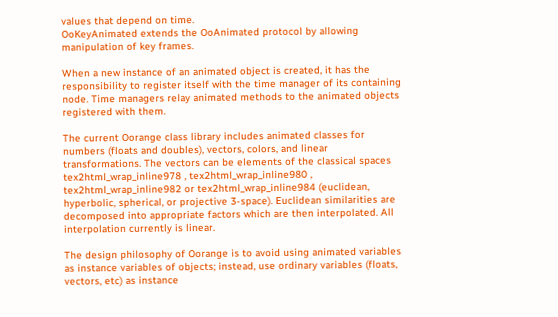values that depend on time.
OoKeyAnimated extends the OoAnimated protocol by allowing manipulation of key frames.

When a new instance of an animated object is created, it has the responsibility to register itself with the time manager of its containing node. Time managers relay animated methods to the animated objects registered with them.

The current Oorange class library includes animated classes for numbers (floats and doubles), vectors, colors, and linear transformations. The vectors can be elements of the classical spaces tex2html_wrap_inline978 , tex2html_wrap_inline980 , tex2html_wrap_inline982 or tex2html_wrap_inline984 (euclidean, hyperbolic, spherical, or projective 3-space). Euclidean similarities are decomposed into appropriate factors which are then interpolated. All interpolation currently is linear.

The design philosophy of Oorange is to avoid using animated variables as instance variables of objects; instead, use ordinary variables (floats, vectors, etc) as instance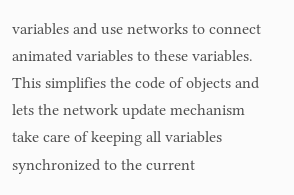variables and use networks to connect animated variables to these variables. This simplifies the code of objects and lets the network update mechanism take care of keeping all variables synchronized to the current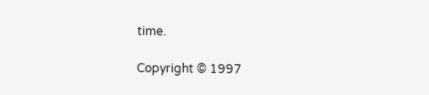time.

Copyright © 1997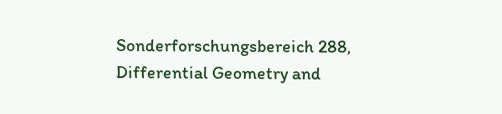Sonderforschungsbereich 288, Differential Geometry and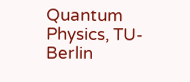Quantum Physics, TU-Berlin